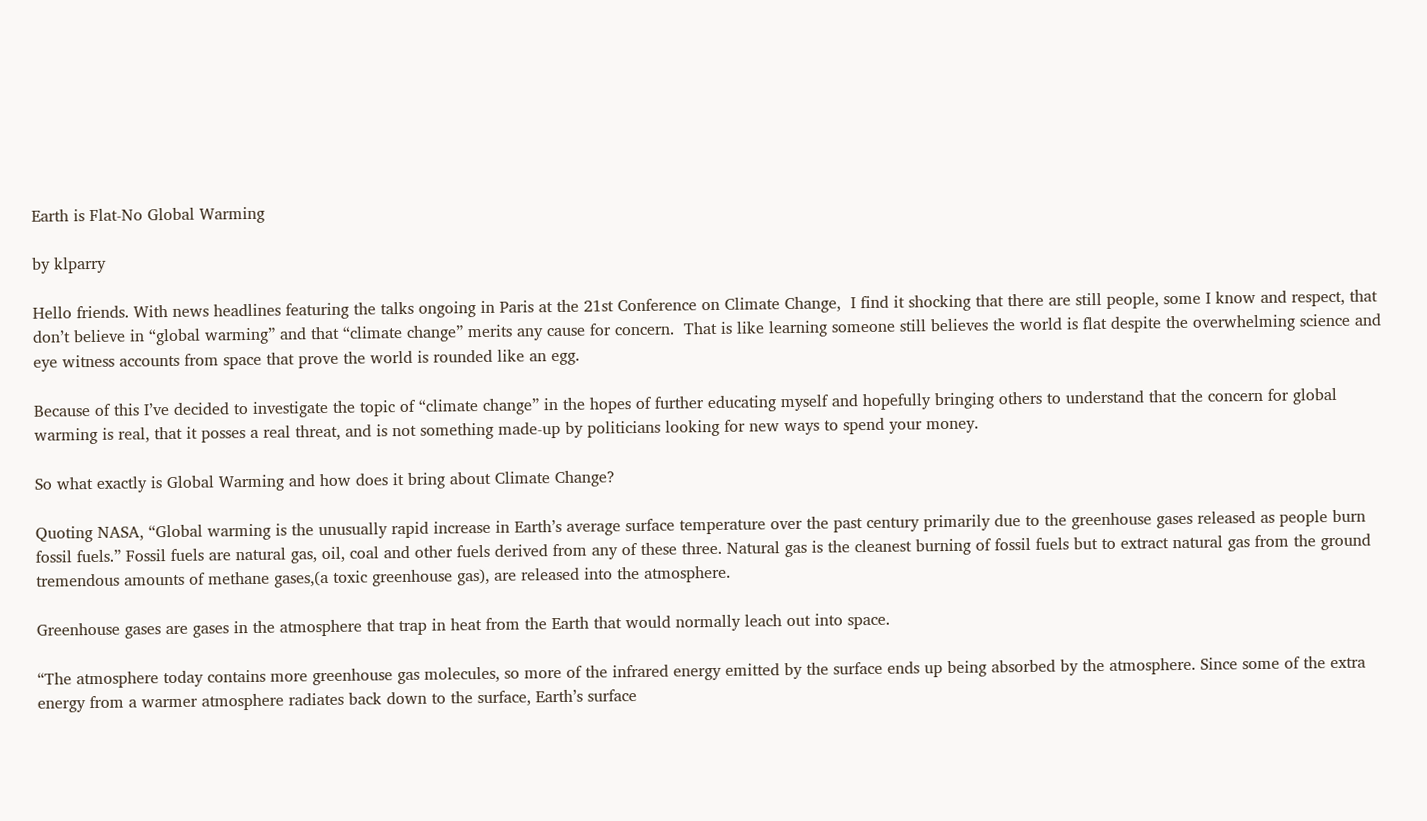Earth is Flat-No Global Warming

by klparry

Hello friends. With news headlines featuring the talks ongoing in Paris at the 21st Conference on Climate Change,  I find it shocking that there are still people, some I know and respect, that don’t believe in “global warming” and that “climate change” merits any cause for concern.  That is like learning someone still believes the world is flat despite the overwhelming science and eye witness accounts from space that prove the world is rounded like an egg.

Because of this I’ve decided to investigate the topic of “climate change” in the hopes of further educating myself and hopefully bringing others to understand that the concern for global warming is real, that it posses a real threat, and is not something made-up by politicians looking for new ways to spend your money.

So what exactly is Global Warming and how does it bring about Climate Change?

Quoting NASA, “Global warming is the unusually rapid increase in Earth’s average surface temperature over the past century primarily due to the greenhouse gases released as people burn fossil fuels.” Fossil fuels are natural gas, oil, coal and other fuels derived from any of these three. Natural gas is the cleanest burning of fossil fuels but to extract natural gas from the ground tremendous amounts of methane gases,(a toxic greenhouse gas), are released into the atmosphere.

Greenhouse gases are gases in the atmosphere that trap in heat from the Earth that would normally leach out into space.

“The atmosphere today contains more greenhouse gas molecules, so more of the infrared energy emitted by the surface ends up being absorbed by the atmosphere. Since some of the extra energy from a warmer atmosphere radiates back down to the surface, Earth’s surface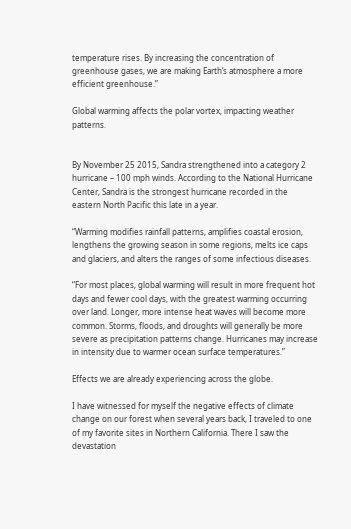temperature rises. By increasing the concentration of greenhouse gases, we are making Earth’s atmosphere a more efficient greenhouse.”

Global warming affects the polar vortex, impacting weather patterns.


By November 25 2015, Sandra strengthened into a category 2 hurricane – 100 mph winds. According to the National Hurricane Center, Sandra is the strongest hurricane recorded in the eastern North Pacific this late in a year.

“Warming modifies rainfall patterns, amplifies coastal erosion, lengthens the growing season in some regions, melts ice caps and glaciers, and alters the ranges of some infectious diseases.

“For most places, global warming will result in more frequent hot days and fewer cool days, with the greatest warming occurring over land. Longer, more intense heat waves will become more common. Storms, floods, and droughts will generally be more severe as precipitation patterns change. Hurricanes may increase in intensity due to warmer ocean surface temperatures.”

Effects we are already experiencing across the globe.

I have witnessed for myself the negative effects of climate change on our forest when several years back, I traveled to one of my favorite sites in Northern California. There I saw the devastation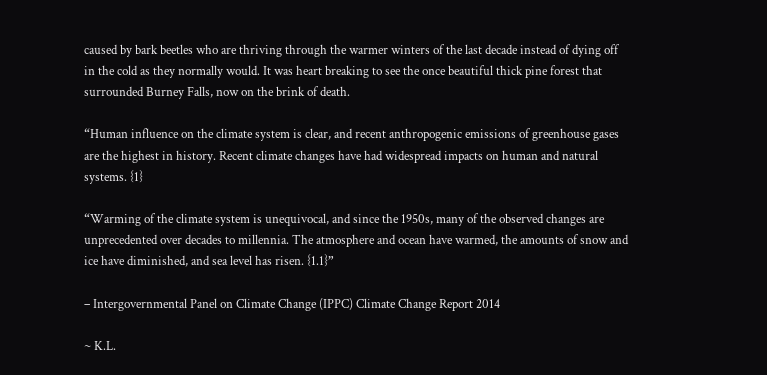caused by bark beetles who are thriving through the warmer winters of the last decade instead of dying off in the cold as they normally would. It was heart breaking to see the once beautiful thick pine forest that surrounded Burney Falls, now on the brink of death.

“Human influence on the climate system is clear, and recent anthropogenic emissions of greenhouse gases are the highest in history. Recent climate changes have had widespread impacts on human and natural systems. {1}

“Warming of the climate system is unequivocal, and since the 1950s, many of the observed changes are unprecedented over decades to millennia. The atmosphere and ocean have warmed, the amounts of snow and ice have diminished, and sea level has risen. {1.1}”

– Intergovernmental Panel on Climate Change (IPPC) Climate Change Report 2014

~ K.L.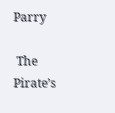Parry

 The Pirate’s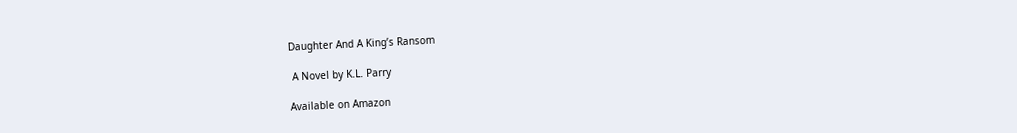Daughter And A King’s Ransom

 A Novel by K.L. Parry

Available on Amazon